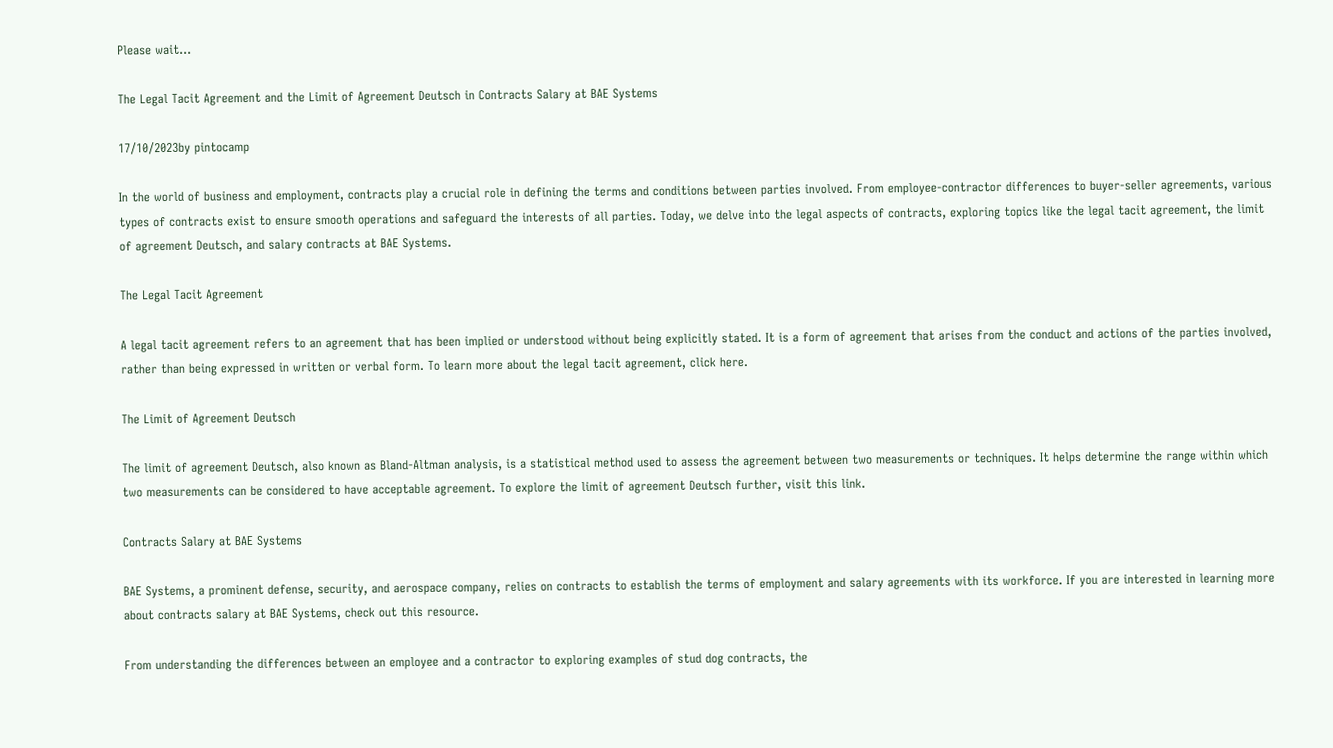Please wait...

The Legal Tacit Agreement and the Limit of Agreement Deutsch in Contracts Salary at BAE Systems

17/10/2023by pintocamp

In the world of business and employment, contracts play a crucial role in defining the terms and conditions between parties involved. From employee-contractor differences to buyer-seller agreements, various types of contracts exist to ensure smooth operations and safeguard the interests of all parties. Today, we delve into the legal aspects of contracts, exploring topics like the legal tacit agreement, the limit of agreement Deutsch, and salary contracts at BAE Systems.

The Legal Tacit Agreement

A legal tacit agreement refers to an agreement that has been implied or understood without being explicitly stated. It is a form of agreement that arises from the conduct and actions of the parties involved, rather than being expressed in written or verbal form. To learn more about the legal tacit agreement, click here.

The Limit of Agreement Deutsch

The limit of agreement Deutsch, also known as Bland-Altman analysis, is a statistical method used to assess the agreement between two measurements or techniques. It helps determine the range within which two measurements can be considered to have acceptable agreement. To explore the limit of agreement Deutsch further, visit this link.

Contracts Salary at BAE Systems

BAE Systems, a prominent defense, security, and aerospace company, relies on contracts to establish the terms of employment and salary agreements with its workforce. If you are interested in learning more about contracts salary at BAE Systems, check out this resource.

From understanding the differences between an employee and a contractor to exploring examples of stud dog contracts, the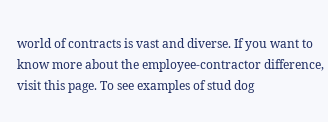world of contracts is vast and diverse. If you want to know more about the employee-contractor difference, visit this page. To see examples of stud dog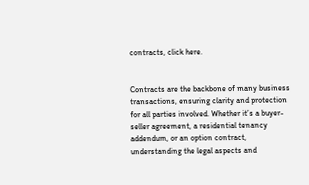contracts, click here.


Contracts are the backbone of many business transactions, ensuring clarity and protection for all parties involved. Whether it’s a buyer-seller agreement, a residential tenancy addendum, or an option contract, understanding the legal aspects and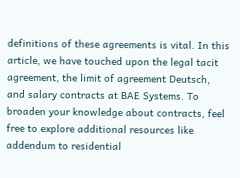definitions of these agreements is vital. In this article, we have touched upon the legal tacit agreement, the limit of agreement Deutsch, and salary contracts at BAE Systems. To broaden your knowledge about contracts, feel free to explore additional resources like addendum to residential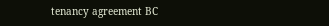tenancy agreement BC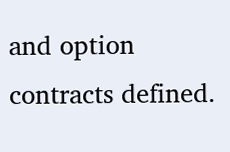and option contracts defined.